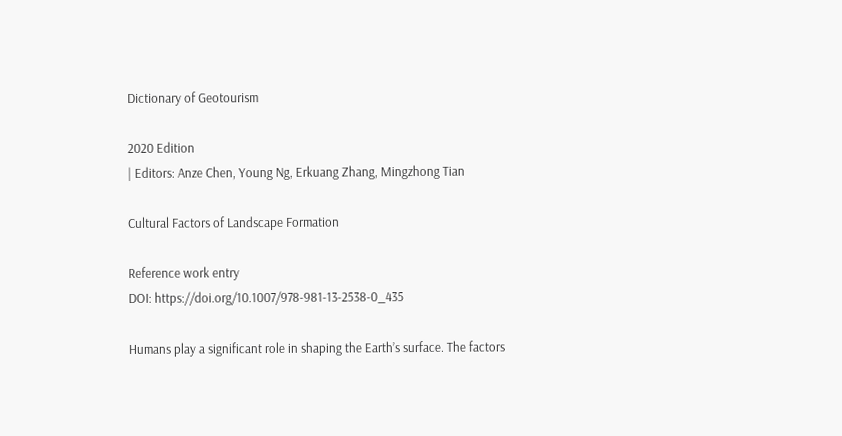Dictionary of Geotourism

2020 Edition
| Editors: Anze Chen, Young Ng, Erkuang Zhang, Mingzhong Tian

Cultural Factors of Landscape Formation

Reference work entry
DOI: https://doi.org/10.1007/978-981-13-2538-0_435

Humans play a significant role in shaping the Earth’s surface. The factors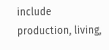include production, living,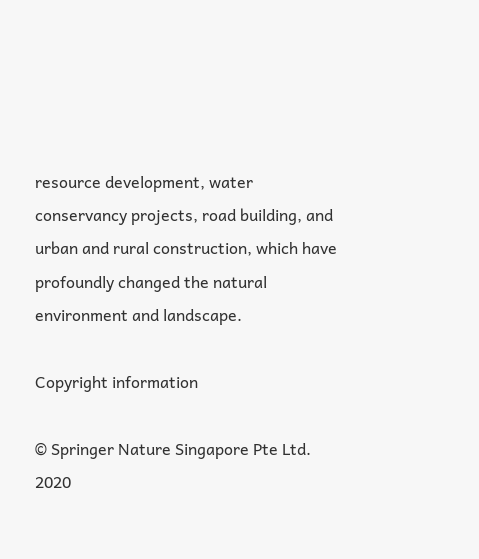resource development, water conservancy projects, road building, and urban and rural construction, which have profoundly changed the natural environment and landscape.

Copyright information

© Springer Nature Singapore Pte Ltd. 2020